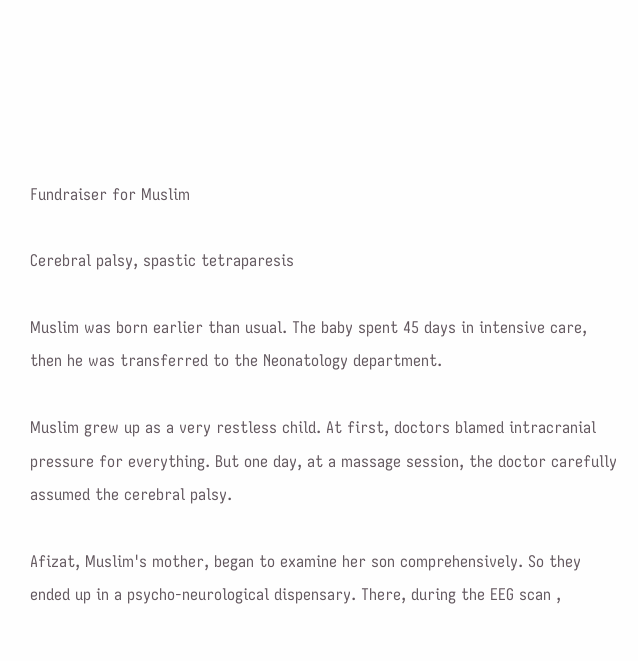Fundraiser for Muslim

Cerebral palsy, spastic tetraparesis

Muslim was born earlier than usual. The baby spent 45 days in intensive care, then he was transferred to the Neonatology department.

Muslim grew up as a very restless child. At first, doctors blamed intracranial pressure for everything. But one day, at a massage session, the doctor carefully assumed the cerebral palsy.

Afizat, Muslim's mother, began to examine her son comprehensively. So they ended up in a psycho-neurological dispensary. There, during the EEG scan ,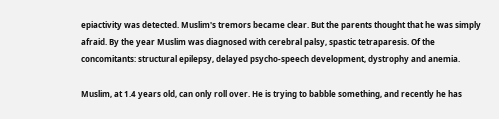epiactivity was detected. Muslim's tremors became clear. But the parents thought that he was simply afraid. By the year Muslim was diagnosed with cerebral palsy, spastic tetraparesis. Of the concomitants: structural epilepsy, delayed psycho-speech development, dystrophy and anemia.

Muslim, at 1.4 years old, can only roll over. He is trying to babble something, and recently he has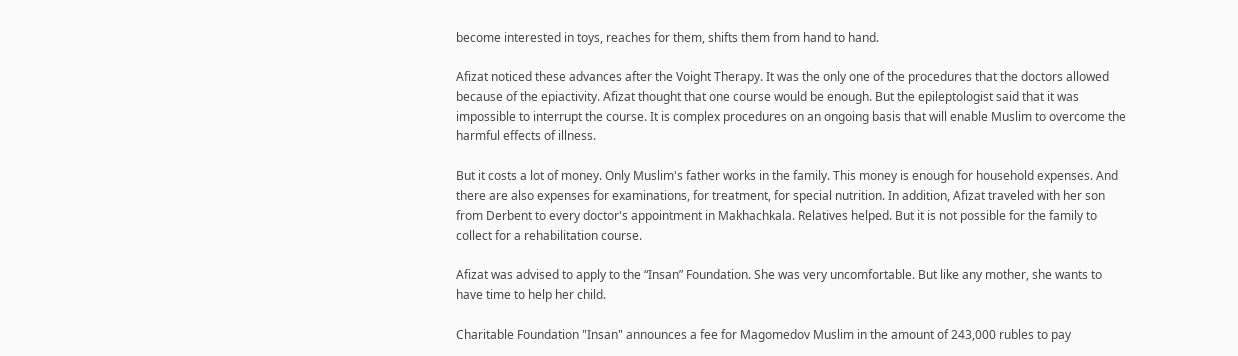become interested in toys, reaches for them, shifts them from hand to hand.

Afizat noticed these advances after the Voight Therapy. It was the only one of the procedures that the doctors allowed because of the epiactivity. Afizat thought that one course would be enough. But the epileptologist said that it was impossible to interrupt the course. It is complex procedures on an ongoing basis that will enable Muslim to overcome the harmful effects of illness.

But it costs a lot of money. Only Muslim's father works in the family. This money is enough for household expenses. And there are also expenses for examinations, for treatment, for special nutrition. In addition, Afizat traveled with her son from Derbent to every doctor's appointment in Makhachkala. Relatives helped. But it is not possible for the family to collect for a rehabilitation course.

Afizat was advised to apply to the “Insan” Foundation. She was very uncomfortable. But like any mother, she wants to have time to help her child.

Charitable Foundation "Insan" announces a fee for Magomedov Muslim in the amount of 243,000 rubles to pay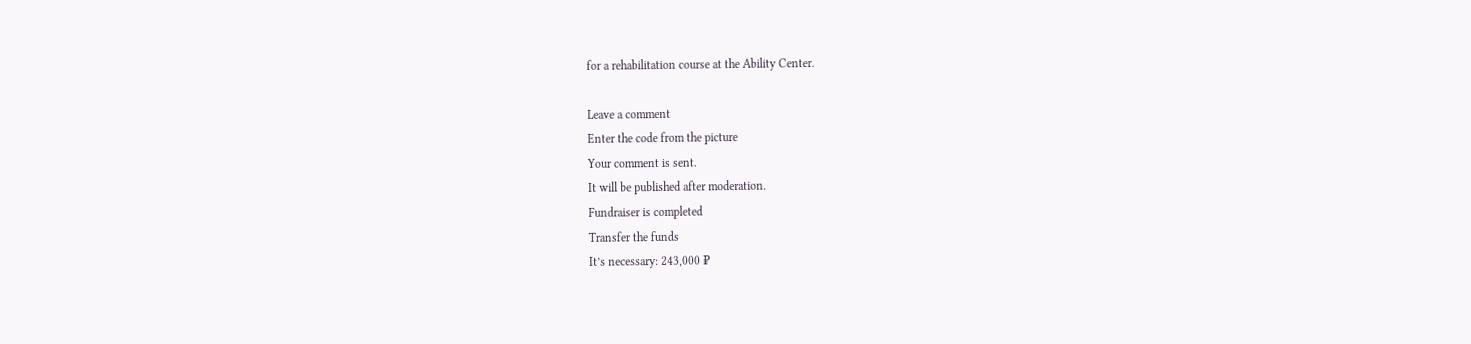for a rehabilitation course at the Ability Center.

Leave a comment
Enter the code from the picture
Your comment is sent.
It will be published after moderation.
Fundraiser is completed
Transfer the funds
It’s necessary: 243,000 ₽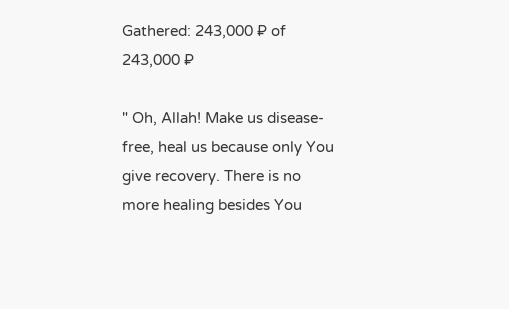Gathered: 243,000 ₽ of 243,000 ₽

" Oh, Allah! Make us disease-free, heal us because only You give recovery. There is no more healing besides You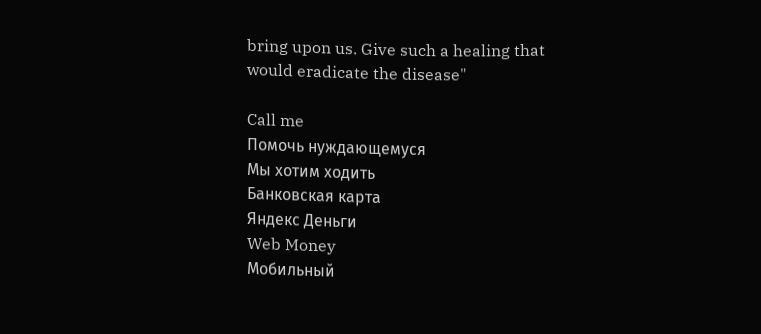bring upon us. Give such a healing that would eradicate the disease"

Call me
Помочь нуждающемуся
Мы хотим ходить
Банковская карта
Яндекс Деньги
Web Money
Мобильный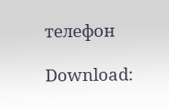телефон

Download: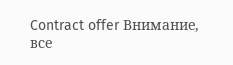Contract offer Внимание, все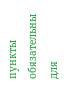пункты обязательны для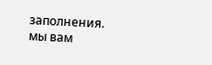заполнения.
мы вам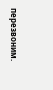перезвоним.